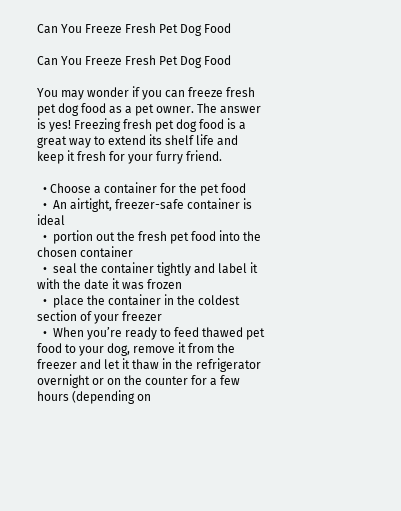Can You Freeze Fresh Pet Dog Food

Can You Freeze Fresh Pet Dog Food

You may wonder if you can freeze fresh pet dog food as a pet owner. The answer is yes! Freezing fresh pet dog food is a great way to extend its shelf life and keep it fresh for your furry friend.

  • Choose a container for the pet food
  •  An airtight, freezer-safe container is ideal
  •  portion out the fresh pet food into the chosen container
  •  seal the container tightly and label it with the date it was frozen
  •  place the container in the coldest section of your freezer
  •  When you’re ready to feed thawed pet food to your dog, remove it from the freezer and let it thaw in the refrigerator overnight or on the counter for a few hours (depending on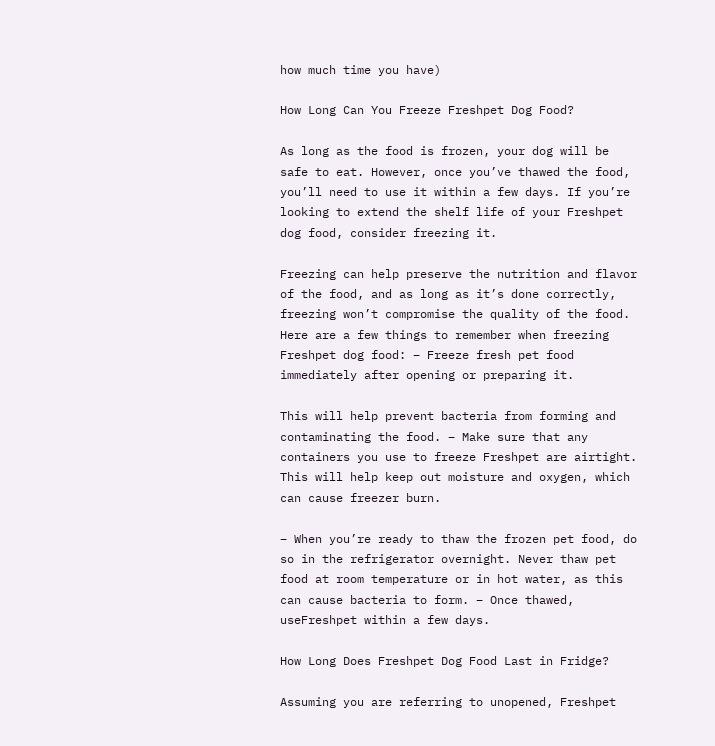how much time you have)

How Long Can You Freeze Freshpet Dog Food?

As long as the food is frozen, your dog will be safe to eat. However, once you’ve thawed the food, you’ll need to use it within a few days. If you’re looking to extend the shelf life of your Freshpet dog food, consider freezing it.

Freezing can help preserve the nutrition and flavor of the food, and as long as it’s done correctly, freezing won’t compromise the quality of the food. Here are a few things to remember when freezing Freshpet dog food: – Freeze fresh pet food immediately after opening or preparing it.

This will help prevent bacteria from forming and contaminating the food. – Make sure that any containers you use to freeze Freshpet are airtight. This will help keep out moisture and oxygen, which can cause freezer burn.

– When you’re ready to thaw the frozen pet food, do so in the refrigerator overnight. Never thaw pet food at room temperature or in hot water, as this can cause bacteria to form. – Once thawed, useFreshpet within a few days.

How Long Does Freshpet Dog Food Last in Fridge?

Assuming you are referring to unopened, Freshpet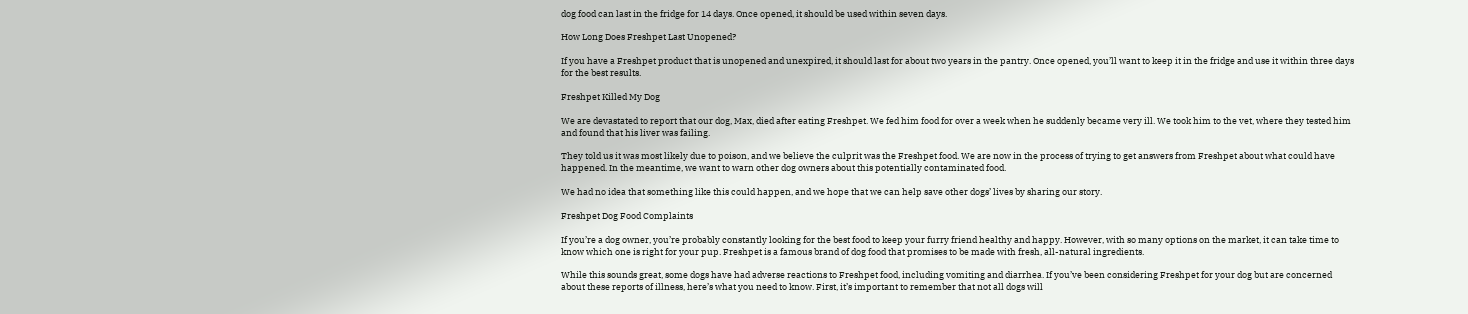dog food can last in the fridge for 14 days. Once opened, it should be used within seven days.

How Long Does Freshpet Last Unopened?

If you have a Freshpet product that is unopened and unexpired, it should last for about two years in the pantry. Once opened, you’ll want to keep it in the fridge and use it within three days for the best results.

Freshpet Killed My Dog

We are devastated to report that our dog, Max, died after eating Freshpet. We fed him food for over a week when he suddenly became very ill. We took him to the vet, where they tested him and found that his liver was failing.

They told us it was most likely due to poison, and we believe the culprit was the Freshpet food. We are now in the process of trying to get answers from Freshpet about what could have happened. In the meantime, we want to warn other dog owners about this potentially contaminated food.

We had no idea that something like this could happen, and we hope that we can help save other dogs’ lives by sharing our story.

Freshpet Dog Food Complaints

If you’re a dog owner, you’re probably constantly looking for the best food to keep your furry friend healthy and happy. However, with so many options on the market, it can take time to know which one is right for your pup. Freshpet is a famous brand of dog food that promises to be made with fresh, all-natural ingredients.

While this sounds great, some dogs have had adverse reactions to Freshpet food, including vomiting and diarrhea. If you’ve been considering Freshpet for your dog but are concerned about these reports of illness, here’s what you need to know. First, it’s important to remember that not all dogs will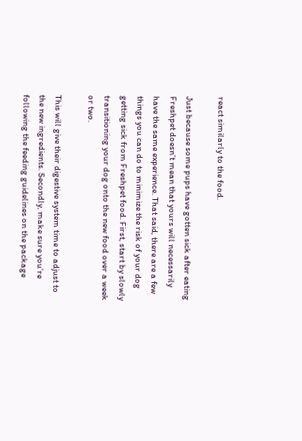react similarly to the food.

Just because some pups have gotten sick after eating Freshpet doesn’t mean that yours will necessarily have the same experience. That said, there are a few things you can do to minimize the risk of your dog getting sick from Freshpet food. First, start by slowly transitioning your dog onto the new food over a week or two.

This will give their digestive system time to adjust to the new ingredients. Secondly, make sure you’re following the feeding guidelines on the package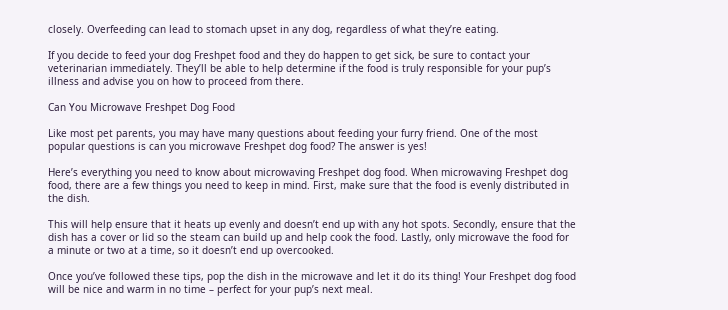closely. Overfeeding can lead to stomach upset in any dog, regardless of what they’re eating.

If you decide to feed your dog Freshpet food and they do happen to get sick, be sure to contact your veterinarian immediately. They’ll be able to help determine if the food is truly responsible for your pup’s illness and advise you on how to proceed from there.

Can You Microwave Freshpet Dog Food

Like most pet parents, you may have many questions about feeding your furry friend. One of the most popular questions is can you microwave Freshpet dog food? The answer is yes!

Here’s everything you need to know about microwaving Freshpet dog food. When microwaving Freshpet dog food, there are a few things you need to keep in mind. First, make sure that the food is evenly distributed in the dish.

This will help ensure that it heats up evenly and doesn’t end up with any hot spots. Secondly, ensure that the dish has a cover or lid so the steam can build up and help cook the food. Lastly, only microwave the food for a minute or two at a time, so it doesn’t end up overcooked.

Once you’ve followed these tips, pop the dish in the microwave and let it do its thing! Your Freshpet dog food will be nice and warm in no time – perfect for your pup’s next meal.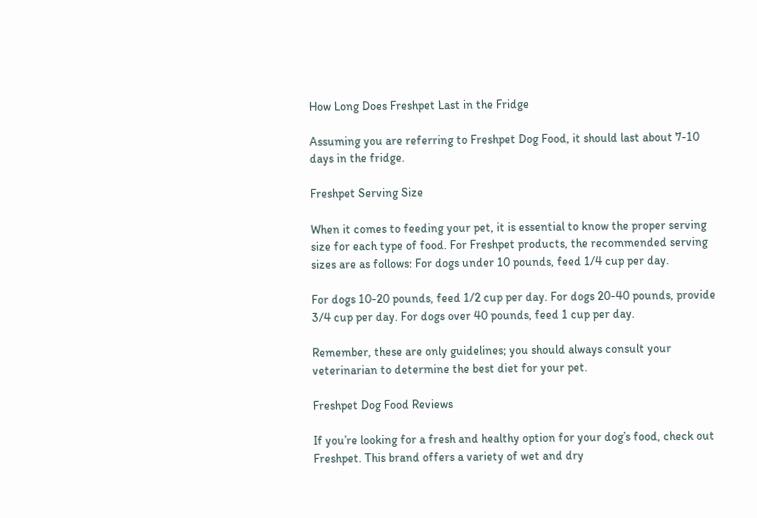How Long Does Freshpet Last in the Fridge

Assuming you are referring to Freshpet Dog Food, it should last about 7-10 days in the fridge.

Freshpet Serving Size

When it comes to feeding your pet, it is essential to know the proper serving size for each type of food. For Freshpet products, the recommended serving sizes are as follows: For dogs under 10 pounds, feed 1/4 cup per day.

For dogs 10-20 pounds, feed 1/2 cup per day. For dogs 20-40 pounds, provide 3/4 cup per day. For dogs over 40 pounds, feed 1 cup per day.

Remember, these are only guidelines; you should always consult your veterinarian to determine the best diet for your pet.

Freshpet Dog Food Reviews

If you’re looking for a fresh and healthy option for your dog’s food, check out Freshpet. This brand offers a variety of wet and dry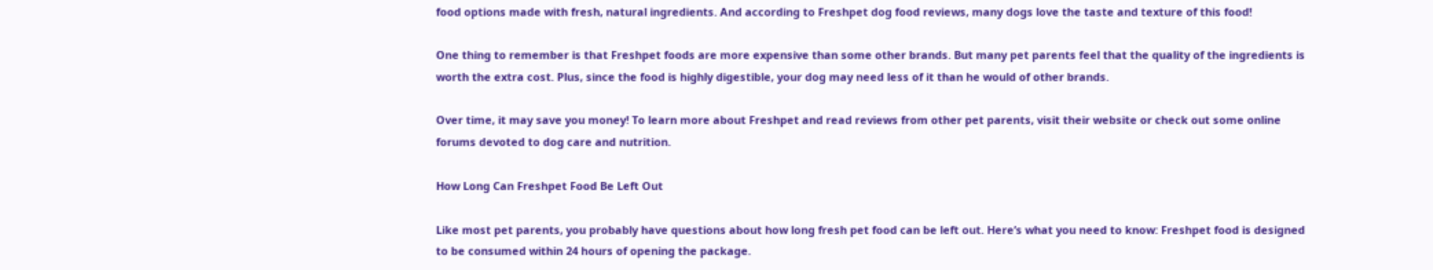food options made with fresh, natural ingredients. And according to Freshpet dog food reviews, many dogs love the taste and texture of this food!

One thing to remember is that Freshpet foods are more expensive than some other brands. But many pet parents feel that the quality of the ingredients is worth the extra cost. Plus, since the food is highly digestible, your dog may need less of it than he would of other brands.

Over time, it may save you money! To learn more about Freshpet and read reviews from other pet parents, visit their website or check out some online forums devoted to dog care and nutrition.

How Long Can Freshpet Food Be Left Out

Like most pet parents, you probably have questions about how long fresh pet food can be left out. Here’s what you need to know: Freshpet food is designed to be consumed within 24 hours of opening the package.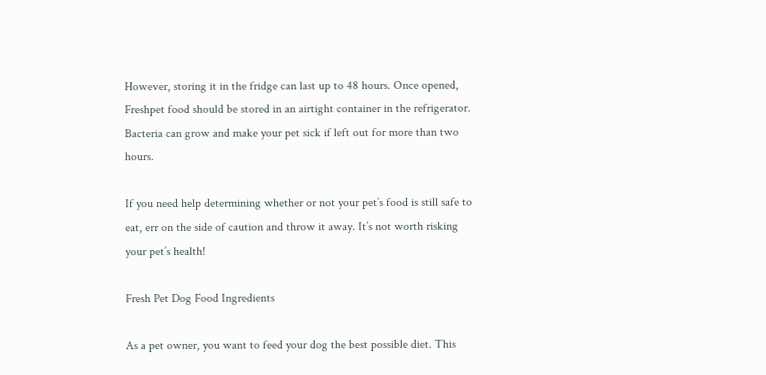However, storing it in the fridge can last up to 48 hours. Once opened, Freshpet food should be stored in an airtight container in the refrigerator. Bacteria can grow and make your pet sick if left out for more than two hours.

If you need help determining whether or not your pet’s food is still safe to eat, err on the side of caution and throw it away. It’s not worth risking your pet’s health!

Fresh Pet Dog Food Ingredients

As a pet owner, you want to feed your dog the best possible diet. This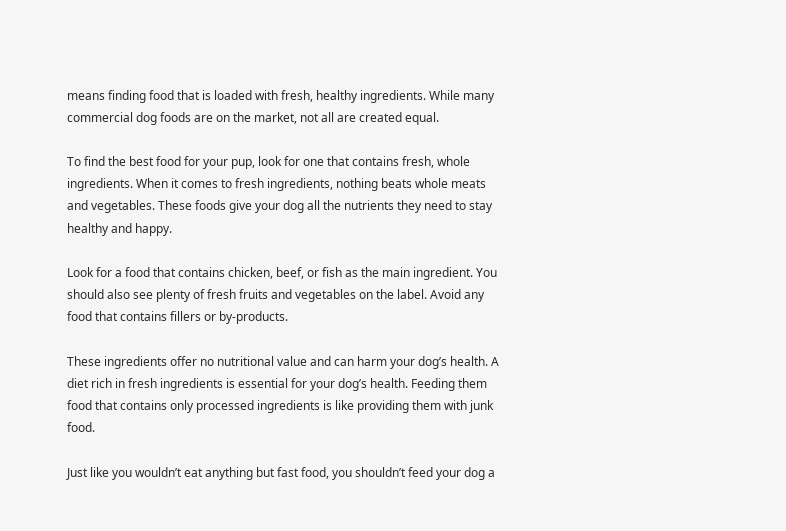means finding food that is loaded with fresh, healthy ingredients. While many commercial dog foods are on the market, not all are created equal.

To find the best food for your pup, look for one that contains fresh, whole ingredients. When it comes to fresh ingredients, nothing beats whole meats and vegetables. These foods give your dog all the nutrients they need to stay healthy and happy.

Look for a food that contains chicken, beef, or fish as the main ingredient. You should also see plenty of fresh fruits and vegetables on the label. Avoid any food that contains fillers or by-products.

These ingredients offer no nutritional value and can harm your dog’s health. A diet rich in fresh ingredients is essential for your dog’s health. Feeding them food that contains only processed ingredients is like providing them with junk food.

Just like you wouldn’t eat anything but fast food, you shouldn’t feed your dog a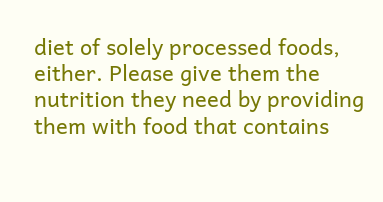diet of solely processed foods, either. Please give them the nutrition they need by providing them with food that contains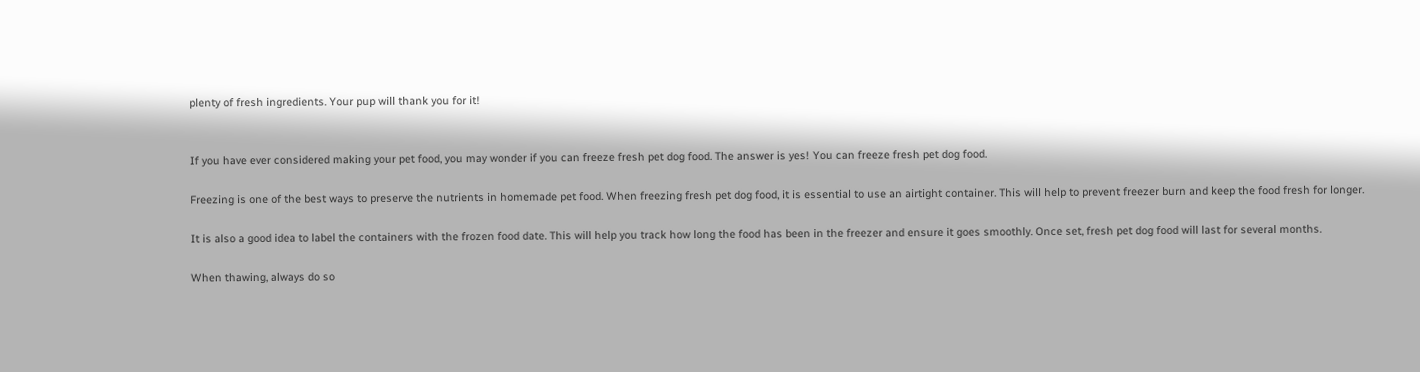plenty of fresh ingredients. Your pup will thank you for it!


If you have ever considered making your pet food, you may wonder if you can freeze fresh pet dog food. The answer is yes! You can freeze fresh pet dog food.

Freezing is one of the best ways to preserve the nutrients in homemade pet food. When freezing fresh pet dog food, it is essential to use an airtight container. This will help to prevent freezer burn and keep the food fresh for longer.

It is also a good idea to label the containers with the frozen food date. This will help you track how long the food has been in the freezer and ensure it goes smoothly. Once set, fresh pet dog food will last for several months.

When thawing, always do so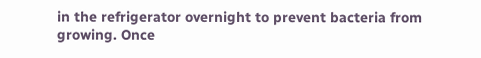in the refrigerator overnight to prevent bacteria from growing. Once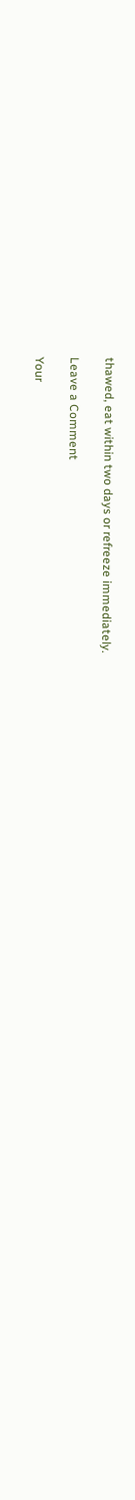thawed, eat within two days or refreeze immediately.

Leave a Comment

Your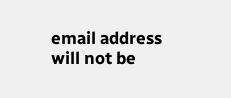email address will not be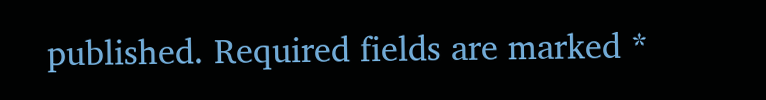published. Required fields are marked *